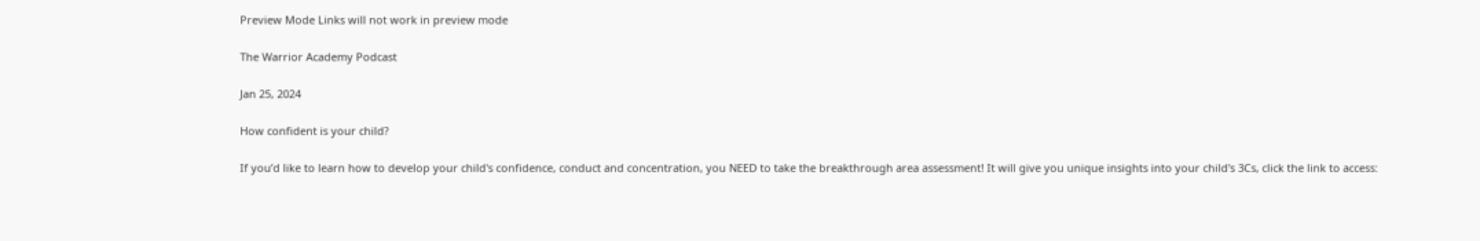Preview Mode Links will not work in preview mode

The Warrior Academy Podcast

Jan 25, 2024

How confident is your child?

If you’d like to learn how to develop your child's confidence, conduct and concentration, you NEED to take the breakthrough area assessment! It will give you unique insights into your child's 3Cs, click the link to access: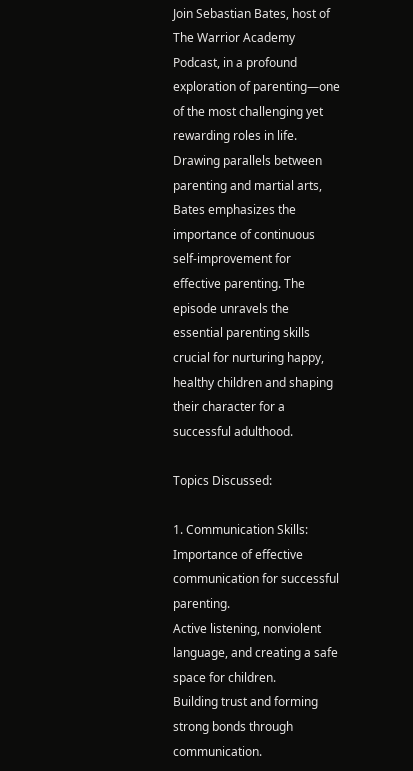Join Sebastian Bates, host of The Warrior Academy Podcast, in a profound exploration of parenting—one of the most challenging yet rewarding roles in life. Drawing parallels between parenting and martial arts, Bates emphasizes the importance of continuous self-improvement for effective parenting. The episode unravels the essential parenting skills crucial for nurturing happy, healthy children and shaping their character for a successful adulthood.

Topics Discussed:

1. Communication Skills:
Importance of effective communication for successful parenting.
Active listening, nonviolent language, and creating a safe space for children.
Building trust and forming strong bonds through communication.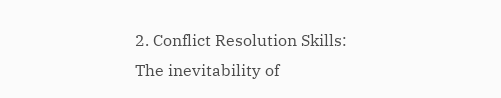2. Conflict Resolution Skills:
The inevitability of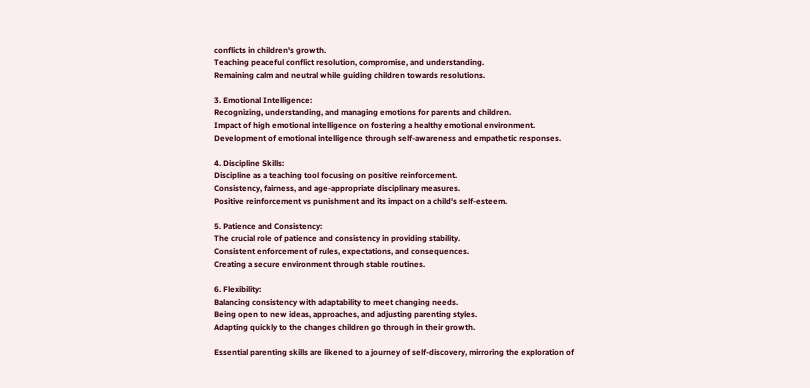conflicts in children's growth.
Teaching peaceful conflict resolution, compromise, and understanding.
Remaining calm and neutral while guiding children towards resolutions.

3. Emotional Intelligence:
Recognizing, understanding, and managing emotions for parents and children.
Impact of high emotional intelligence on fostering a healthy emotional environment.
Development of emotional intelligence through self-awareness and empathetic responses.

4. Discipline Skills:
Discipline as a teaching tool focusing on positive reinforcement.
Consistency, fairness, and age-appropriate disciplinary measures.
Positive reinforcement vs punishment and its impact on a child's self-esteem.

5. Patience and Consistency:
The crucial role of patience and consistency in providing stability.
Consistent enforcement of rules, expectations, and consequences.
Creating a secure environment through stable routines.

6. Flexibility:
Balancing consistency with adaptability to meet changing needs.
Being open to new ideas, approaches, and adjusting parenting styles.
Adapting quickly to the changes children go through in their growth.

Essential parenting skills are likened to a journey of self-discovery, mirroring the exploration of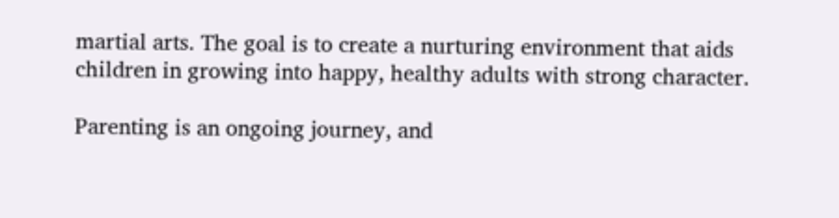martial arts. The goal is to create a nurturing environment that aids children in growing into happy, healthy adults with strong character.

Parenting is an ongoing journey, and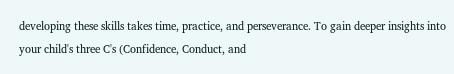developing these skills takes time, practice, and perseverance. To gain deeper insights into your child's three C's (Confidence, Conduct, and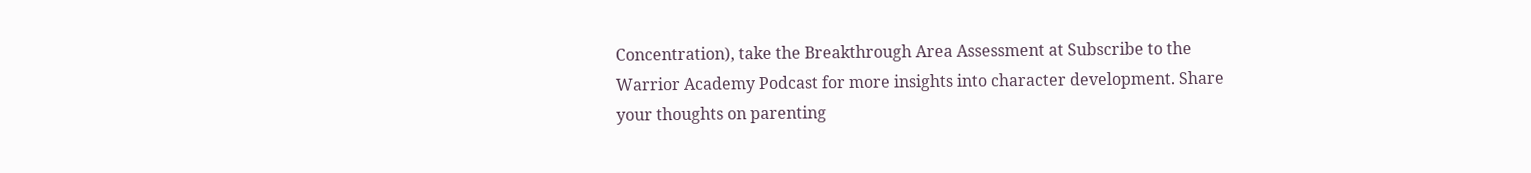Concentration), take the Breakthrough Area Assessment at Subscribe to the Warrior Academy Podcast for more insights into character development. Share your thoughts on parenting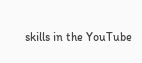skills in the YouTube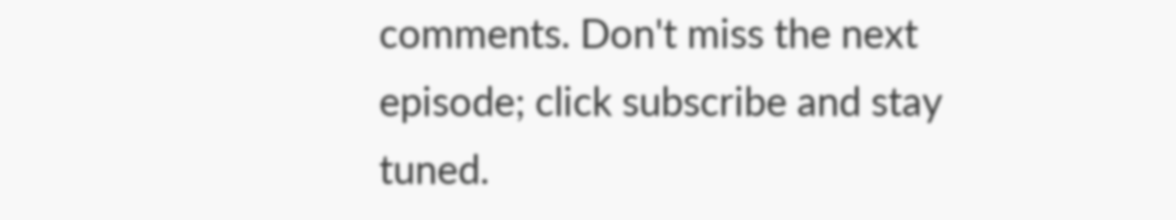comments. Don't miss the next episode; click subscribe and stay tuned.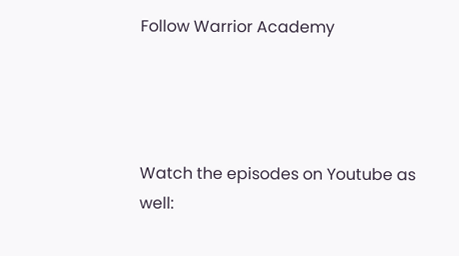Follow Warrior Academy




Watch the episodes on Youtube as well: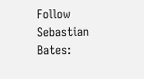Follow Sebastian Bates: